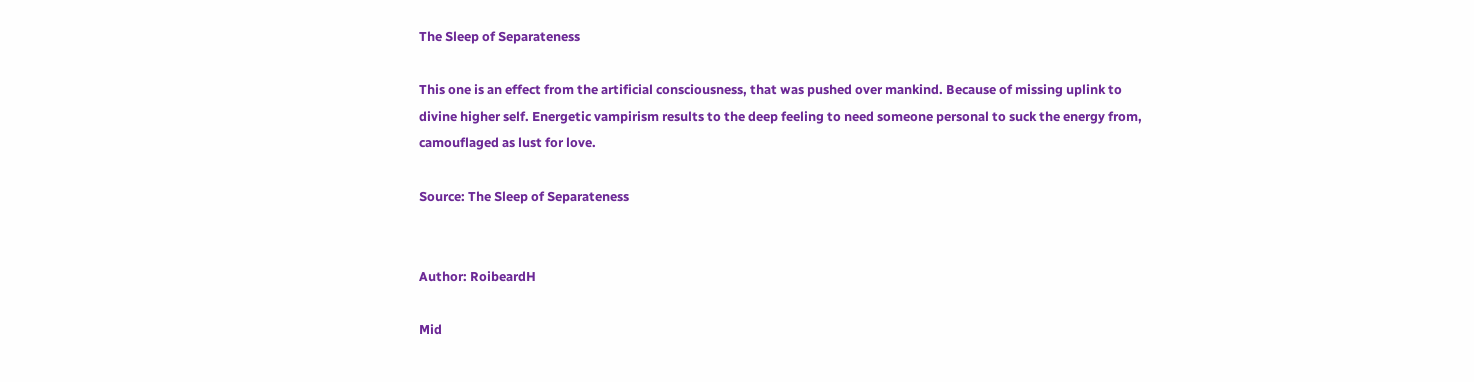The Sleep of Separateness

This one is an effect from the artificial consciousness, that was pushed over mankind. Because of missing uplink to divine higher self. Energetic vampirism results to the deep feeling to need someone personal to suck the energy from, camouflaged as lust for love.

Source: The Sleep of Separateness


Author: RoibeardH

Mid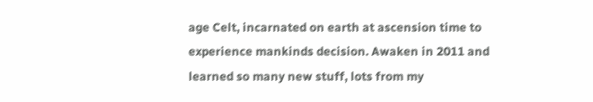age Celt, incarnated on earth at ascension time to experience mankinds decision. Awaken in 2011 and learned so many new stuff, lots from my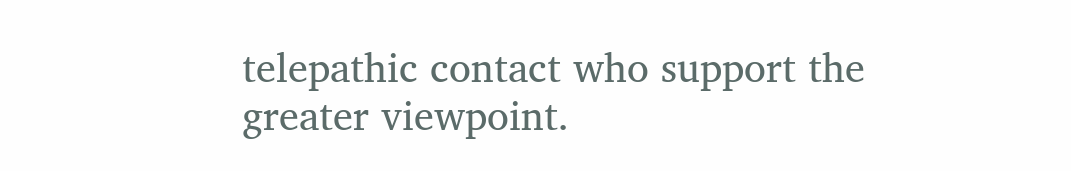telepathic contact who support the greater viewpoint.